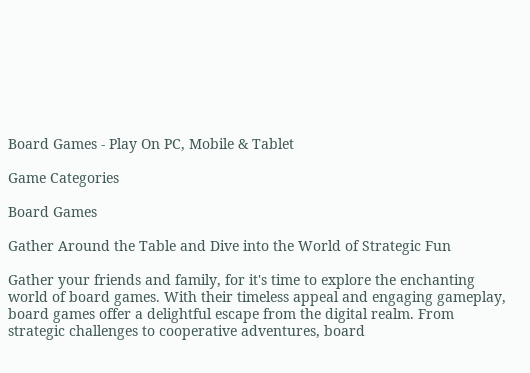Board Games - Play On PC, Mobile & Tablet

Game Categories

Board Games

Gather Around the Table and Dive into the World of Strategic Fun

Gather your friends and family, for it's time to explore the enchanting world of board games. With their timeless appeal and engaging gameplay, board games offer a delightful escape from the digital realm. From strategic challenges to cooperative adventures, board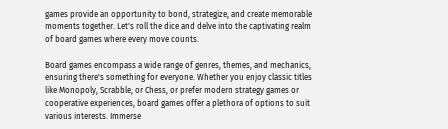games provide an opportunity to bond, strategize, and create memorable moments together. Let's roll the dice and delve into the captivating realm of board games where every move counts.

Board games encompass a wide range of genres, themes, and mechanics, ensuring there's something for everyone. Whether you enjoy classic titles like Monopoly, Scrabble, or Chess, or prefer modern strategy games or cooperative experiences, board games offer a plethora of options to suit various interests. Immerse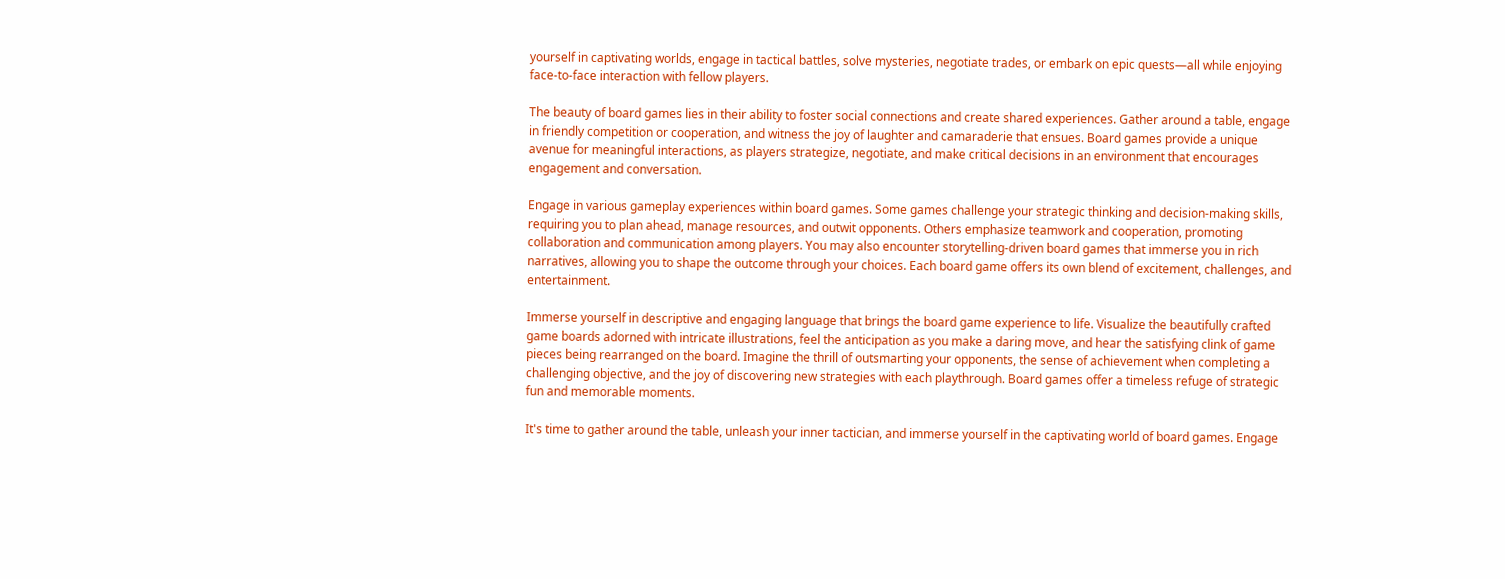yourself in captivating worlds, engage in tactical battles, solve mysteries, negotiate trades, or embark on epic quests—all while enjoying face-to-face interaction with fellow players.

The beauty of board games lies in their ability to foster social connections and create shared experiences. Gather around a table, engage in friendly competition or cooperation, and witness the joy of laughter and camaraderie that ensues. Board games provide a unique avenue for meaningful interactions, as players strategize, negotiate, and make critical decisions in an environment that encourages engagement and conversation.

Engage in various gameplay experiences within board games. Some games challenge your strategic thinking and decision-making skills, requiring you to plan ahead, manage resources, and outwit opponents. Others emphasize teamwork and cooperation, promoting collaboration and communication among players. You may also encounter storytelling-driven board games that immerse you in rich narratives, allowing you to shape the outcome through your choices. Each board game offers its own blend of excitement, challenges, and entertainment.

Immerse yourself in descriptive and engaging language that brings the board game experience to life. Visualize the beautifully crafted game boards adorned with intricate illustrations, feel the anticipation as you make a daring move, and hear the satisfying clink of game pieces being rearranged on the board. Imagine the thrill of outsmarting your opponents, the sense of achievement when completing a challenging objective, and the joy of discovering new strategies with each playthrough. Board games offer a timeless refuge of strategic fun and memorable moments.

It's time to gather around the table, unleash your inner tactician, and immerse yourself in the captivating world of board games. Engage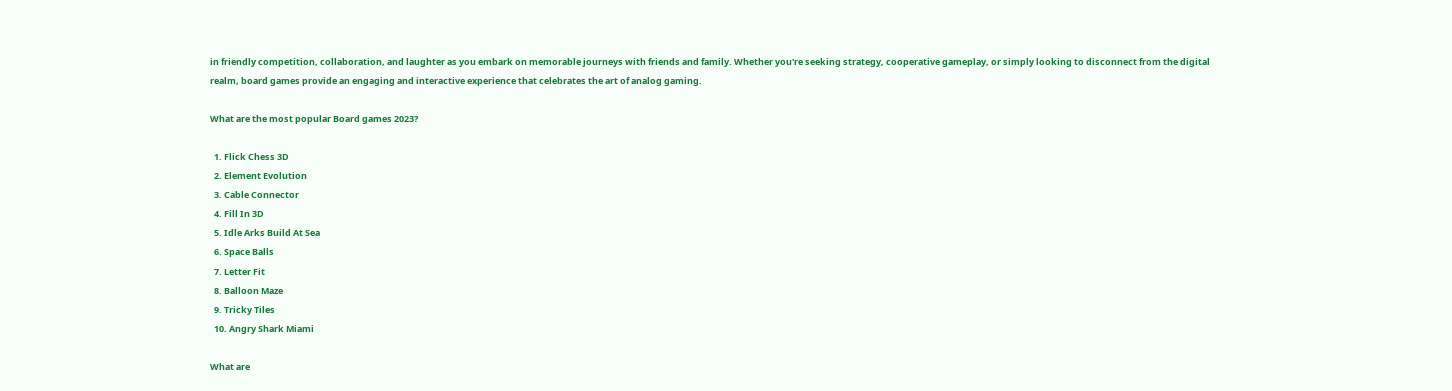in friendly competition, collaboration, and laughter as you embark on memorable journeys with friends and family. Whether you're seeking strategy, cooperative gameplay, or simply looking to disconnect from the digital realm, board games provide an engaging and interactive experience that celebrates the art of analog gaming.

What are the most popular Board games 2023?

  1. Flick Chess 3D
  2. Element Evolution
  3. Cable Connector
  4. Fill In 3D
  5. Idle Arks Build At Sea
  6. Space Balls
  7. Letter Fit
  8. Balloon Maze
  9. Tricky Tiles
  10. Angry Shark Miami

What are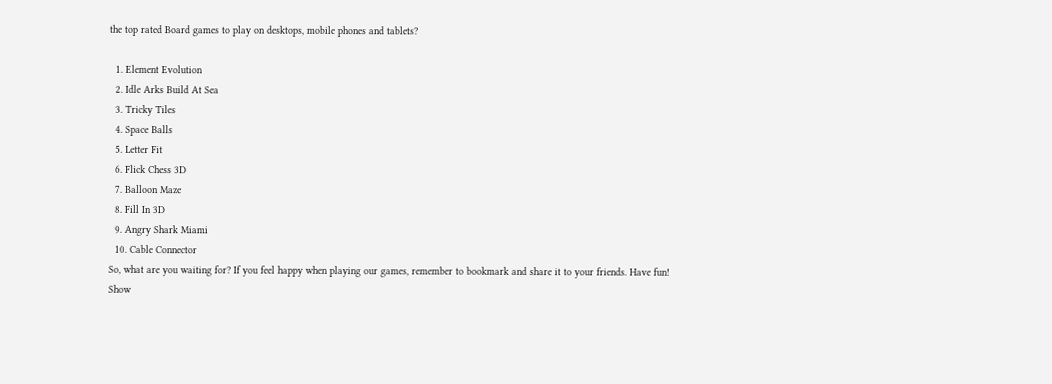the top rated Board games to play on desktops, mobile phones and tablets?

  1. Element Evolution
  2. Idle Arks Build At Sea
  3. Tricky Tiles
  4. Space Balls
  5. Letter Fit
  6. Flick Chess 3D
  7. Balloon Maze
  8. Fill In 3D
  9. Angry Shark Miami
  10. Cable Connector
So, what are you waiting for? If you feel happy when playing our games, remember to bookmark and share it to your friends. Have fun!
Show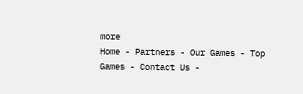more
Home - Partners - Our Games - Top Games - Contact Us -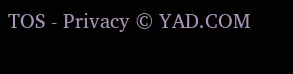TOS - Privacy © YAD.COM